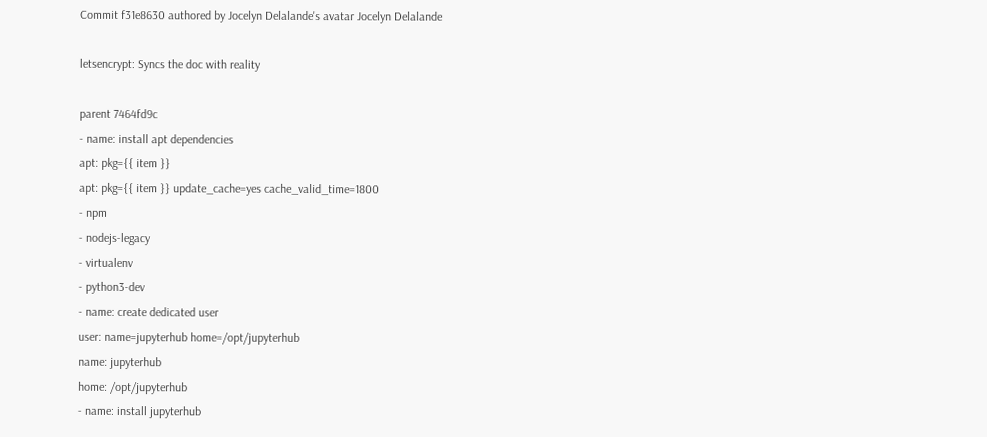Commit f31e8630 authored by Jocelyn Delalande's avatar Jocelyn Delalande

letsencrypt: Syncs the doc with reality

parent 7464fd9c
- name: install apt dependencies
apt: pkg={{ item }}
apt: pkg={{ item }} update_cache=yes cache_valid_time=1800
- npm
- nodejs-legacy
- virtualenv
- python3-dev
- name: create dedicated user
user: name=jupyterhub home=/opt/jupyterhub
name: jupyterhub
home: /opt/jupyterhub
- name: install jupyterhub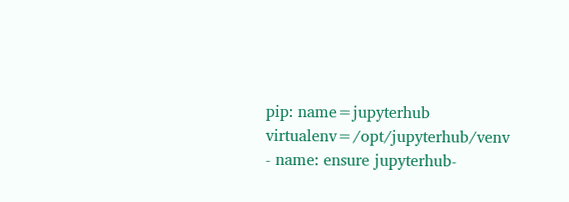pip: name=jupyterhub virtualenv=/opt/jupyterhub/venv
- name: ensure jupyterhub-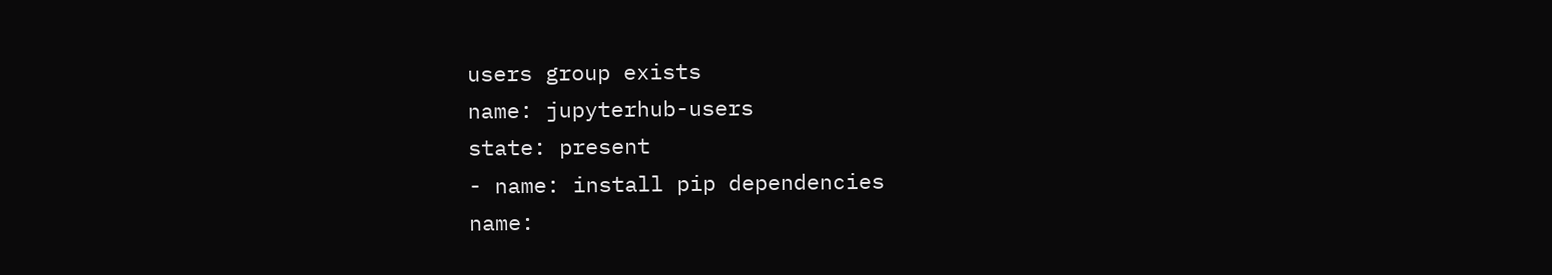users group exists
name: jupyterhub-users
state: present
- name: install pip dependencies
name: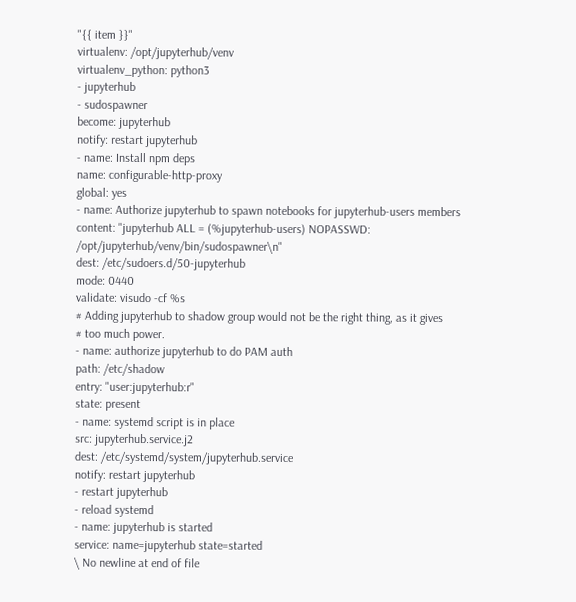"{{ item }}"
virtualenv: /opt/jupyterhub/venv
virtualenv_python: python3
- jupyterhub
- sudospawner
become: jupyterhub
notify: restart jupyterhub
- name: Install npm deps
name: configurable-http-proxy
global: yes
- name: Authorize jupyterhub to spawn notebooks for jupyterhub-users members
content: "jupyterhub ALL = (%jupyterhub-users) NOPASSWD: /opt/jupyterhub/venv/bin/sudospawner\n"
dest: /etc/sudoers.d/50-jupyterhub
mode: 0440
validate: visudo -cf %s
# Adding jupyterhub to shadow group would not be the right thing, as it gives
# too much power.
- name: authorize jupyterhub to do PAM auth
path: /etc/shadow
entry: "user:jupyterhub:r"
state: present
- name: systemd script is in place
src: jupyterhub.service.j2
dest: /etc/systemd/system/jupyterhub.service
notify: restart jupyterhub
- restart jupyterhub
- reload systemd
- name: jupyterhub is started
service: name=jupyterhub state=started
\ No newline at end of file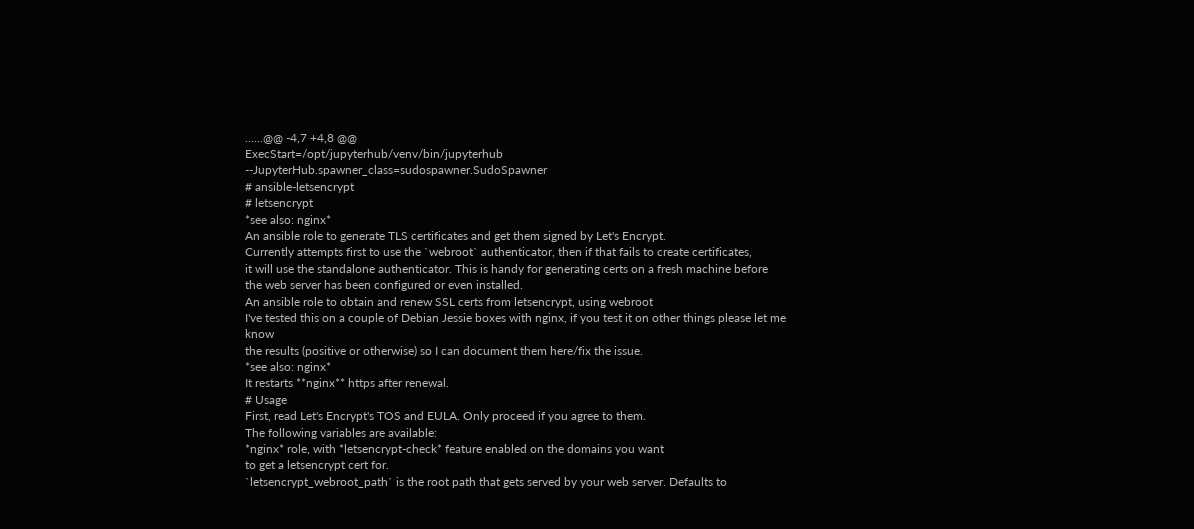......@@ -4,7 +4,8 @@
ExecStart=/opt/jupyterhub/venv/bin/jupyterhub --JupyterHub.spawner_class=sudospawner.SudoSpawner
# ansible-letsencrypt
# letsencrypt
*see also: nginx*
An ansible role to generate TLS certificates and get them signed by Let's Encrypt.
Currently attempts first to use the `webroot` authenticator, then if that fails to create certificates,
it will use the standalone authenticator. This is handy for generating certs on a fresh machine before
the web server has been configured or even installed.
An ansible role to obtain and renew SSL certs from letsencrypt, using webroot
I've tested this on a couple of Debian Jessie boxes with nginx, if you test it on other things please let me know
the results (positive or otherwise) so I can document them here/fix the issue.
*see also: nginx*
It restarts **nginx** https after renewal.
# Usage
First, read Let's Encrypt's TOS and EULA. Only proceed if you agree to them.
The following variables are available:
*nginx* role, with *letsencrypt-check* feature enabled on the domains you want
to get a letsencrypt cert for.
`letsencrypt_webroot_path` is the root path that gets served by your web server. Defaults to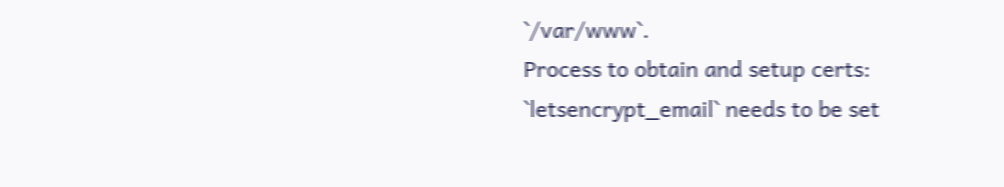`/var/www`.
Process to obtain and setup certs:
`letsencrypt_email` needs to be set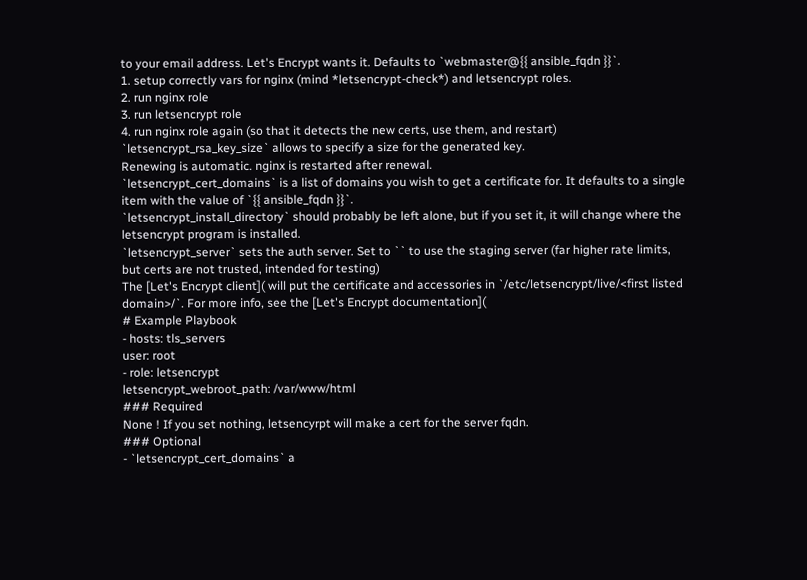to your email address. Let's Encrypt wants it. Defaults to `webmaster@{{ ansible_fqdn }}`.
1. setup correctly vars for nginx (mind *letsencrypt-check*) and letsencrypt roles.
2. run nginx role
3. run letsencrypt role
4. run nginx role again (so that it detects the new certs, use them, and restart)
`letsencrypt_rsa_key_size` allows to specify a size for the generated key.
Renewing is automatic. nginx is restarted after renewal.
`letsencrypt_cert_domains` is a list of domains you wish to get a certificate for. It defaults to a single item with the value of `{{ ansible_fqdn }}`.
`letsencrypt_install_directory` should probably be left alone, but if you set it, it will change where the letsencrypt program is installed.
`letsencrypt_server` sets the auth server. Set to `` to use the staging server (far higher rate limits, but certs are not trusted, intended for testing)
The [Let's Encrypt client]( will put the certificate and accessories in `/etc/letsencrypt/live/<first listed domain>/`. For more info, see the [Let's Encrypt documentation](
# Example Playbook
- hosts: tls_servers
user: root
- role: letsencrypt
letsencrypt_webroot_path: /var/www/html
### Required
None ! If you set nothing, letsencyrpt will make a cert for the server fqdn.
### Optional
- `letsencrypt_cert_domains` a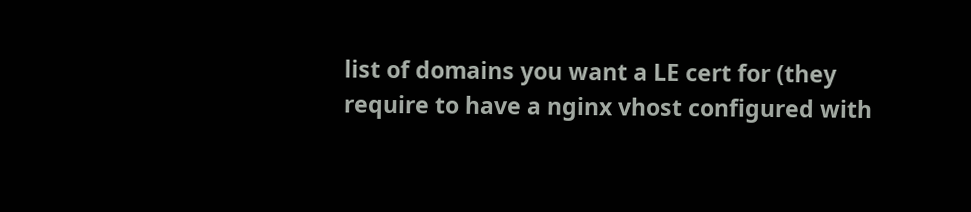list of domains you want a LE cert for (they
require to have a nginx vhost configured with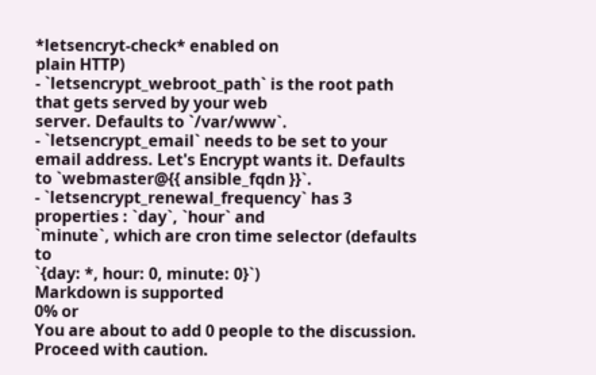*letsencryt-check* enabled on
plain HTTP)
- `letsencrypt_webroot_path` is the root path that gets served by your web
server. Defaults to `/var/www`.
- `letsencrypt_email` needs to be set to your email address. Let's Encrypt wants it. Defaults to `webmaster@{{ ansible_fqdn }}`.
- `letsencrypt_renewal_frequency` has 3 properties : `day`, `hour` and
`minute`, which are cron time selector (defaults to
`{day: *, hour: 0, minute: 0}`)
Markdown is supported
0% or
You are about to add 0 people to the discussion. Proceed with caution.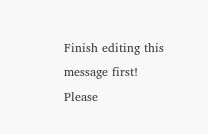Finish editing this message first!
Please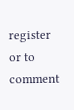register or to comment